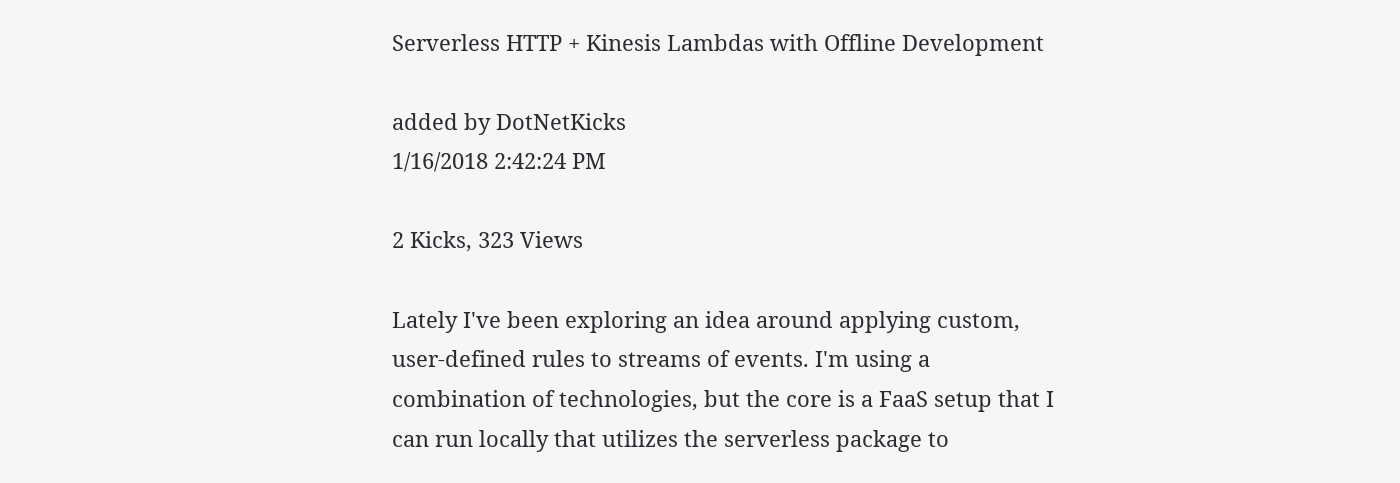Serverless HTTP + Kinesis Lambdas with Offline Development

added by DotNetKicks
1/16/2018 2:42:24 PM

2 Kicks, 323 Views

Lately I've been exploring an idea around applying custom, user-defined rules to streams of events. I'm using a combination of technologies, but the core is a FaaS setup that I can run locally that utilizes the serverless package to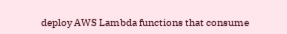deploy AWS Lambda functions that consume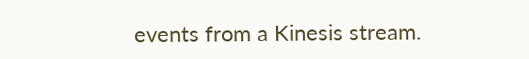events from a Kinesis stream.